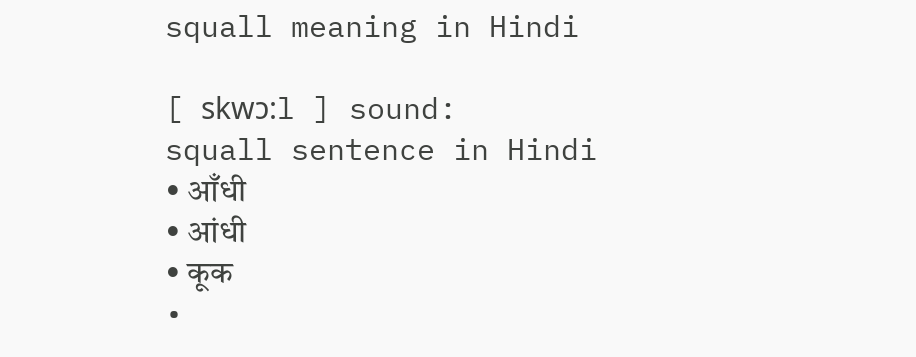squall meaning in Hindi

[ skwɔ:l ] sound:
squall sentence in Hindi
• आँधी
• आंधी
• कूक
•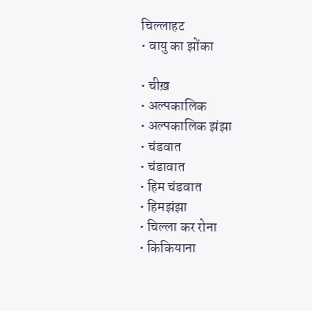चिल्लाहट
• वायु का झोंका

• चीख़
• अल्पकालिक
• अल्पकालिक झंझा
• चंडवात
• चंडावात
• हिम चंडवात
• हिमझंझा
• चिल्ला कर रोना
• किकियाना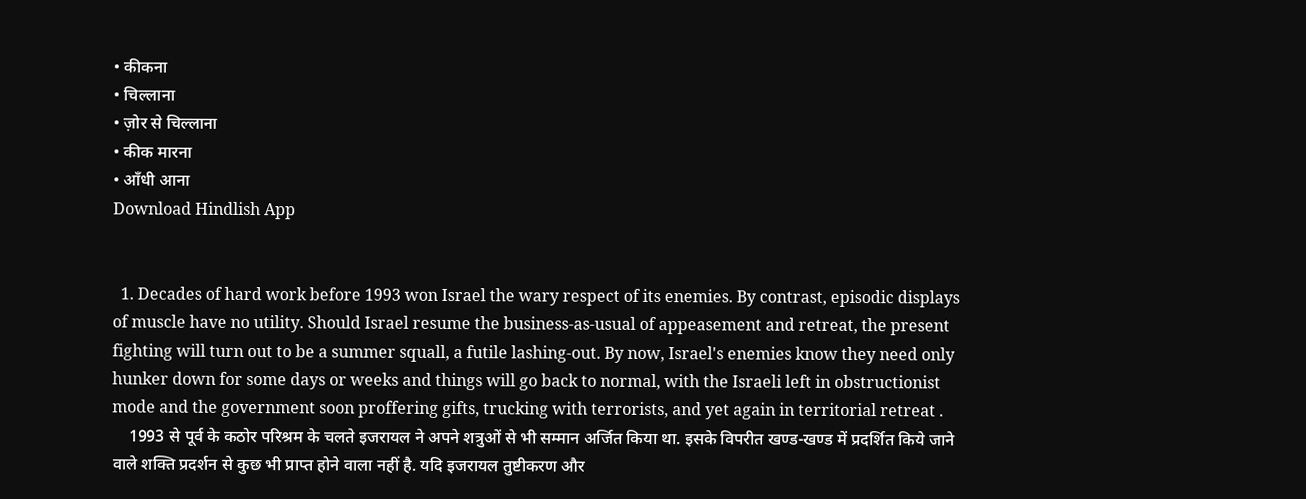• कीकना
• चिल्लाना
• ज़ोर से चिल्लाना
• कीक मारना
• आँधी आना
Download Hindlish App


  1. Decades of hard work before 1993 won Israel the wary respect of its enemies. By contrast, episodic displays of muscle have no utility. Should Israel resume the business-as-usual of appeasement and retreat, the present fighting will turn out to be a summer squall, a futile lashing-out. By now, Israel's enemies know they need only hunker down for some days or weeks and things will go back to normal, with the Israeli left in obstructionist mode and the government soon proffering gifts, trucking with terrorists, and yet again in territorial retreat .
    1993 से पूर्व के कठोर परिश्रम के चलते इजरायल ने अपने शत्रुओं से भी सम्मान अर्जित किया था. इसके विपरीत खण्ड-खण्ड में प्रदर्शित किये जाने वाले शक्ति प्रदर्शन से कुछ भी प्राप्त होने वाला नहीं है. यदि इजरायल तुष्टीकरण और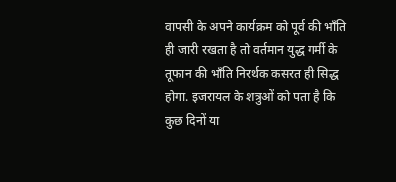वापसी के अपने कार्यक्रम को पूर्व की भाँति ही जारी रखता है तो वर्तमान युद्ध गर्मी के तूफान की भाँति निरर्थक कसरत ही सिद्ध होगा. इजरायल के शत्रुओं को पता है कि कुछ दिनों या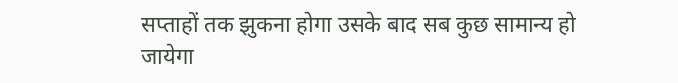सप्ताहों तक झुकना होगा उसके बाद सब कुछ सामान्य हो जायेगा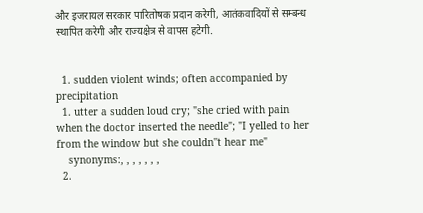और इजरायल सरकार पारितोषक प्रदान करेगी, आतंकवादियों से सम्बन्ध स्थापित करेगी और राज्यक्षेत्र से वापस हटेगी.


  1. sudden violent winds; often accompanied by precipitation
  1. utter a sudden loud cry; "she cried with pain when the doctor inserted the needle"; "I yelled to her from the window but she couldn''t hear me"
    synonyms:, , , , , , ,
  2.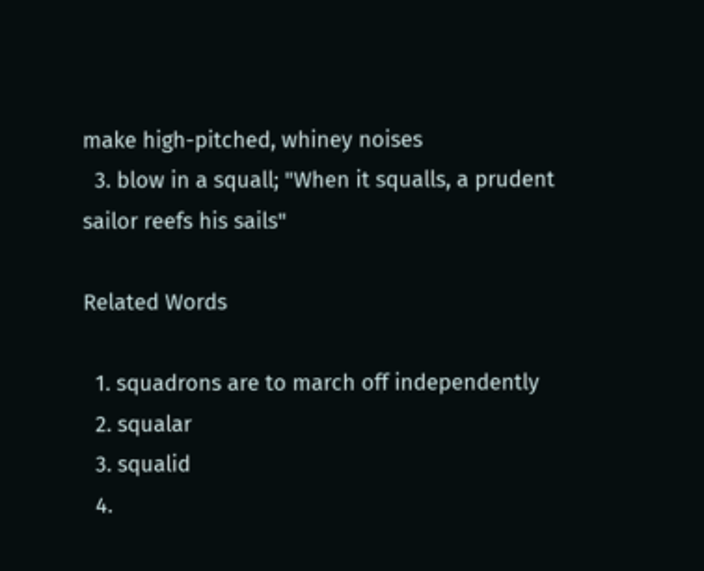make high-pitched, whiney noises
  3. blow in a squall; "When it squalls, a prudent sailor reefs his sails"

Related Words

  1. squadrons are to march off independently
  2. squalar
  3. squalid
  4.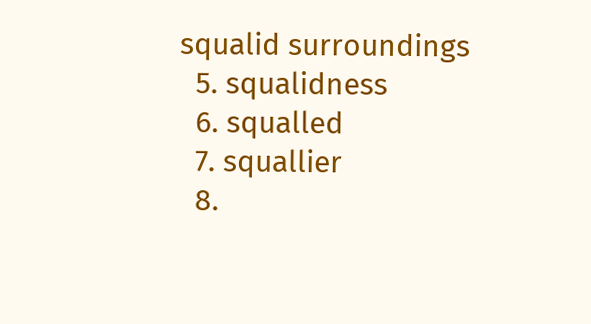squalid surroundings
  5. squalidness
  6. squalled
  7. squallier
  8.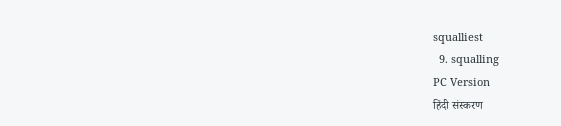squalliest
  9. squalling
PC Version
हिंदी संस्करण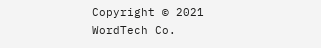Copyright © 2021 WordTech Co.